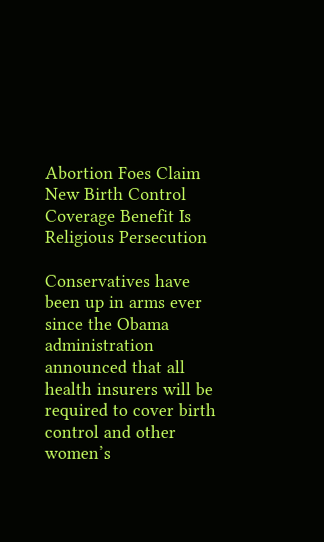Abortion Foes Claim New Birth Control Coverage Benefit Is Religious Persecution

Conservatives have been up in arms ever since the Obama administration announced that all health insurers will be required to cover birth control and other women’s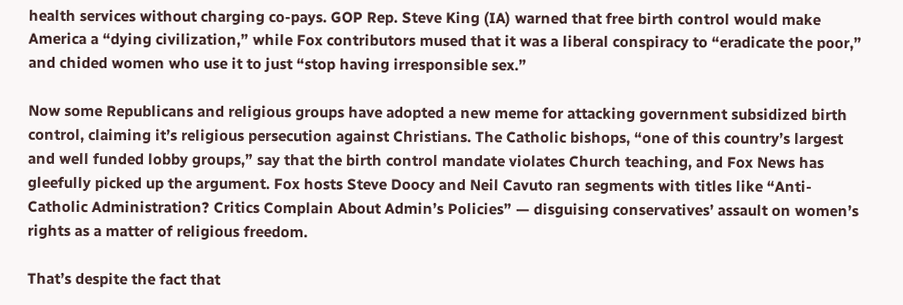health services without charging co-pays. GOP Rep. Steve King (IA) warned that free birth control would make America a “dying civilization,” while Fox contributors mused that it was a liberal conspiracy to “eradicate the poor,” and chided women who use it to just “stop having irresponsible sex.”

Now some Republicans and religious groups have adopted a new meme for attacking government subsidized birth control, claiming it’s religious persecution against Christians. The Catholic bishops, “one of this country’s largest and well funded lobby groups,” say that the birth control mandate violates Church teaching, and Fox News has gleefully picked up the argument. Fox hosts Steve Doocy and Neil Cavuto ran segments with titles like “Anti-Catholic Administration? Critics Complain About Admin’s Policies” — disguising conservatives’ assault on women’s rights as a matter of religious freedom.

That’s despite the fact that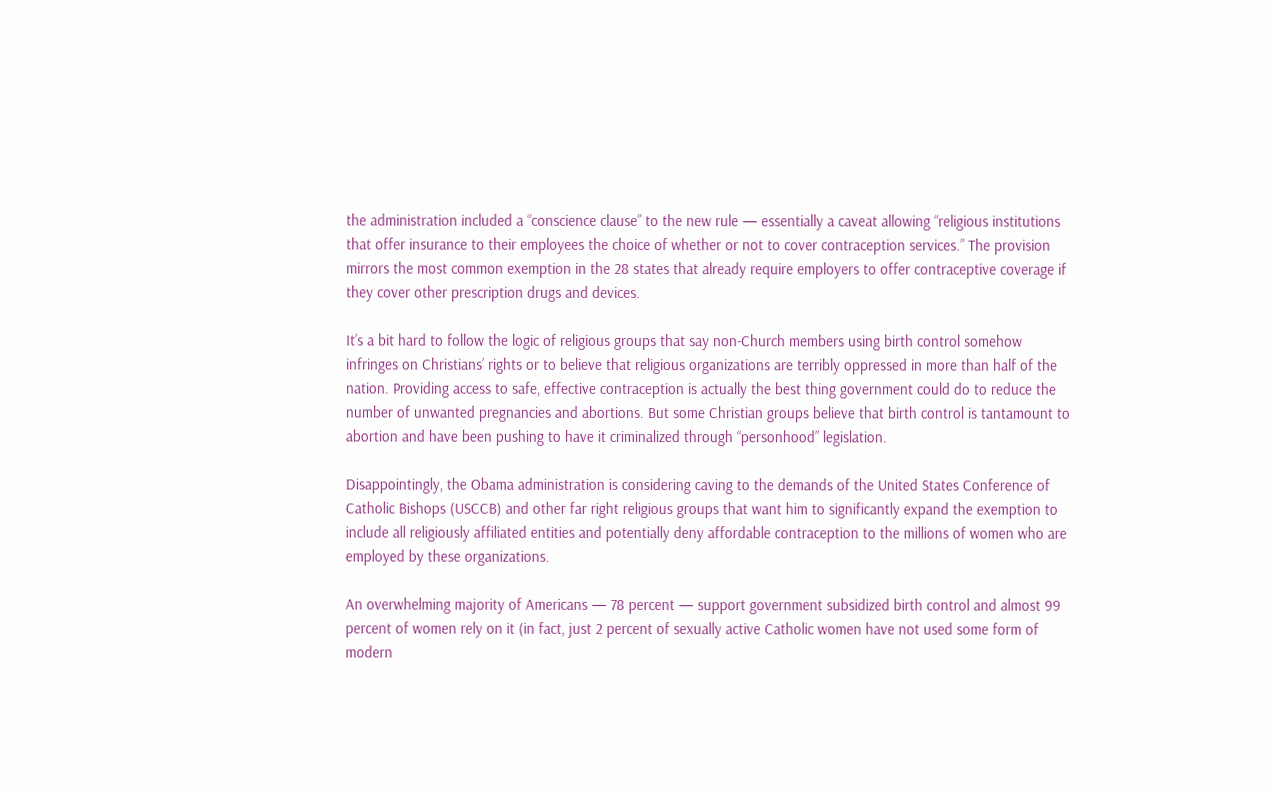the administration included a “conscience clause” to the new rule — essentially a caveat allowing “religious institutions that offer insurance to their employees the choice of whether or not to cover contraception services.” The provision mirrors the most common exemption in the 28 states that already require employers to offer contraceptive coverage if they cover other prescription drugs and devices.

It’s a bit hard to follow the logic of religious groups that say non-Church members using birth control somehow infringes on Christians’ rights or to believe that religious organizations are terribly oppressed in more than half of the nation. Providing access to safe, effective contraception is actually the best thing government could do to reduce the number of unwanted pregnancies and abortions. But some Christian groups believe that birth control is tantamount to abortion and have been pushing to have it criminalized through “personhood” legislation.

Disappointingly, the Obama administration is considering caving to the demands of the United States Conference of Catholic Bishops (USCCB) and other far right religious groups that want him to significantly expand the exemption to include all religiously affiliated entities and potentially deny affordable contraception to the millions of women who are employed by these organizations.

An overwhelming majority of Americans — 78 percent — support government subsidized birth control and almost 99 percent of women rely on it (in fact, just 2 percent of sexually active Catholic women have not used some form of modern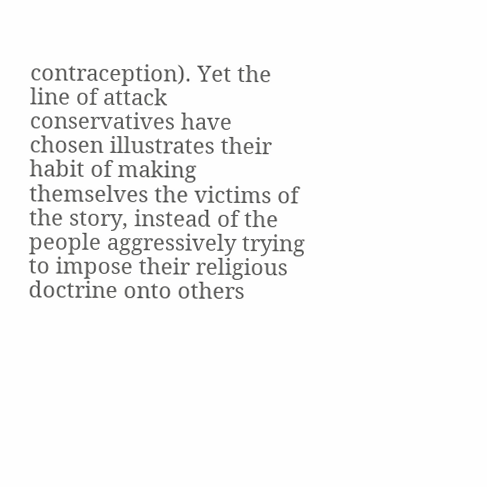contraception). Yet the line of attack conservatives have chosen illustrates their habit of making themselves the victims of the story, instead of the people aggressively trying to impose their religious doctrine onto others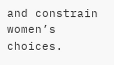and constrain women’s choices.